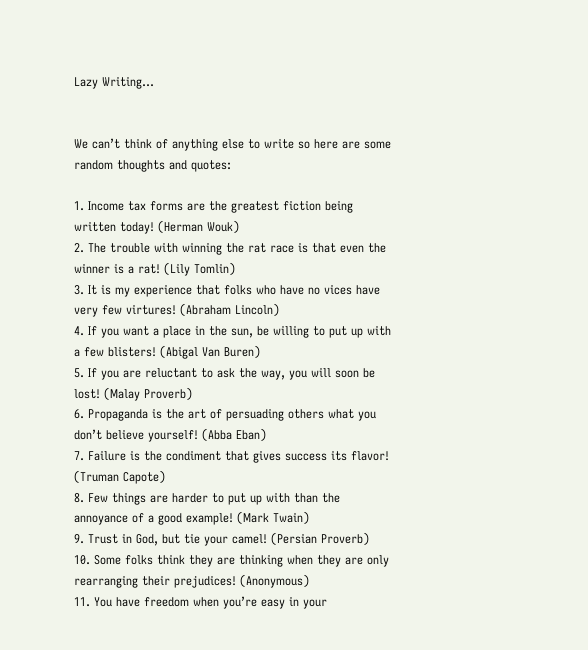Lazy Writing…


We can’t think of anything else to write so here are some random thoughts and quotes:

1. Income tax forms are the greatest fiction being written today! (Herman Wouk)
2. The trouble with winning the rat race is that even the winner is a rat! (Lily Tomlin)
3. It is my experience that folks who have no vices have very few virtures! (Abraham Lincoln)
4. If you want a place in the sun, be willing to put up with a few blisters! (Abigal Van Buren)
5. If you are reluctant to ask the way, you will soon be lost! (Malay Proverb)
6. Propaganda is the art of persuading others what you don’t believe yourself! (Abba Eban)
7. Failure is the condiment that gives success its flavor! (Truman Capote)
8. Few things are harder to put up with than the annoyance of a good example! (Mark Twain)
9. Trust in God, but tie your camel! (Persian Proverb)
10. Some folks think they are thinking when they are only rearranging their prejudices! (Anonymous)
11. You have freedom when you’re easy in your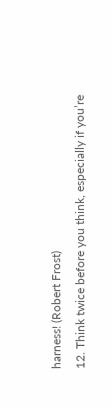harness! (Robert Frost)
12. Think twice before you think, especially if you’re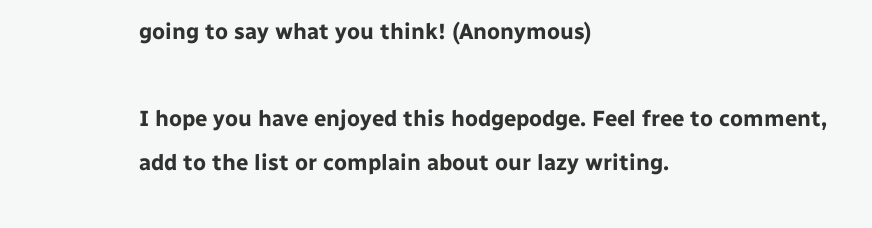going to say what you think! (Anonymous)

I hope you have enjoyed this hodgepodge. Feel free to comment, add to the list or complain about our lazy writing.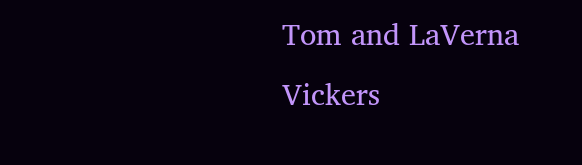Tom and LaVerna Vickers